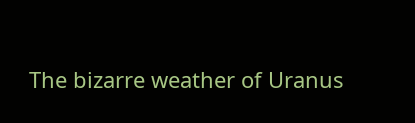The bizarre weather of Uranus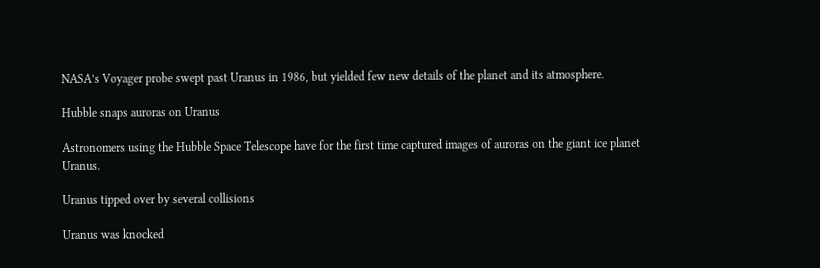NASA’s Voyager probe swept past Uranus in 1986, but yielded few new details of the planet and its atmosphere.

Hubble snaps auroras on Uranus

Astronomers using the Hubble Space Telescope have for the first time captured images of auroras on the giant ice planet Uranus.

Uranus tipped over by several collisions

Uranus was knocked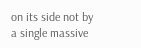on its side not by a single massive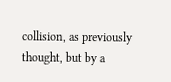collision, as previously thought, but by a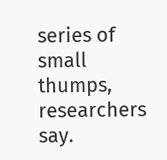series of small thumps, researchers say.